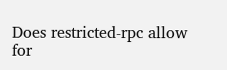Does restricted-rpc allow for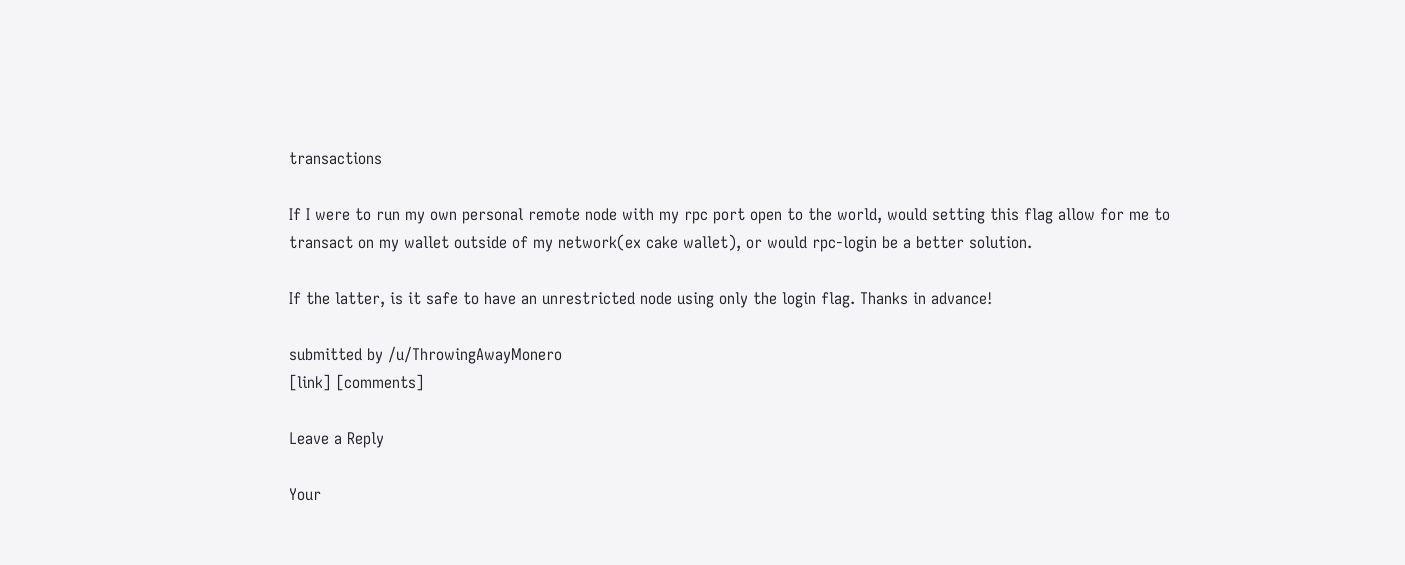transactions

If I were to run my own personal remote node with my rpc port open to the world, would setting this flag allow for me to transact on my wallet outside of my network(ex cake wallet), or would rpc-login be a better solution.

If the latter, is it safe to have an unrestricted node using only the login flag. Thanks in advance!

submitted by /u/ThrowingAwayMonero
[link] [comments]

Leave a Reply

Your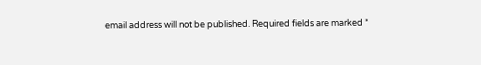email address will not be published. Required fields are marked *